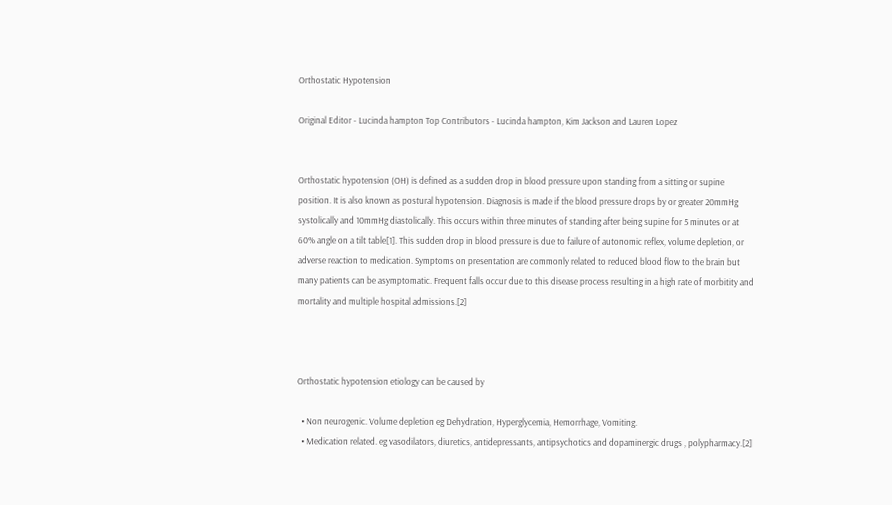Orthostatic Hypotension

Original Editor - Lucinda hampton Top Contributors - Lucinda hampton, Kim Jackson and Lauren Lopez


Orthostatic hypotension (OH) is defined as a sudden drop in blood pressure upon standing from a sitting or supine position. It is also known as postural hypotension. Diagnosis is made if the blood pressure drops by or greater 20mmHg systolically and 10mmHg diastolically. This occurs within three minutes of standing after being supine for 5 minutes or at 60% angle on a tilt table[1]. This sudden drop in blood pressure is due to failure of autonomic reflex, volume depletion, or adverse reaction to medication. Symptoms on presentation are commonly related to reduced blood flow to the brain but many patients can be asymptomatic. Frequent falls occur due to this disease process resulting in a high rate of morbitity and mortality and multiple hospital admissions.[2]



Orthostatic hypotension etiology can be caused by

  • Non neurogenic. Volume depletion eg Dehydration, Hyperglycemia, Hemorrhage, Vomiting.
  • Medication related. eg vasodilators, diuretics, antidepressants, antipsychotics and dopaminergic drugs , polypharmacy.[2]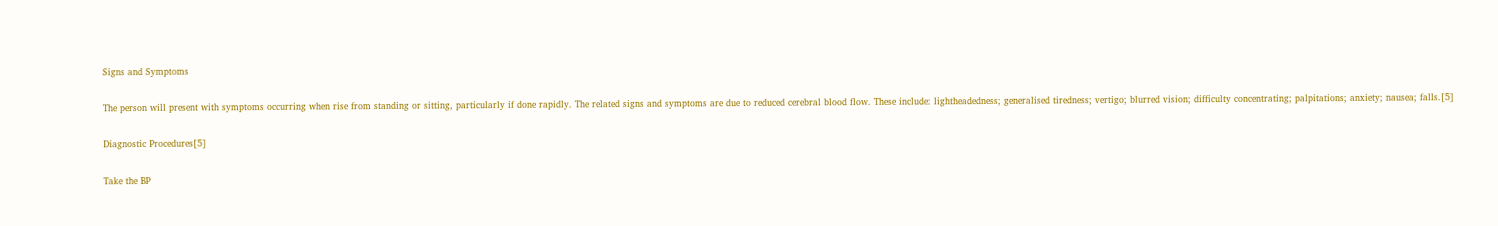Signs and Symptoms

The person will present with symptoms occurring when rise from standing or sitting, particularly if done rapidly. The related signs and symptoms are due to reduced cerebral blood flow. These include: lightheadedness; generalised tiredness; vertigo; blurred vision; difficulty concentrating; palpitations; anxiety; nausea; falls.[5]

Diagnostic Procedures[5]

Take the BP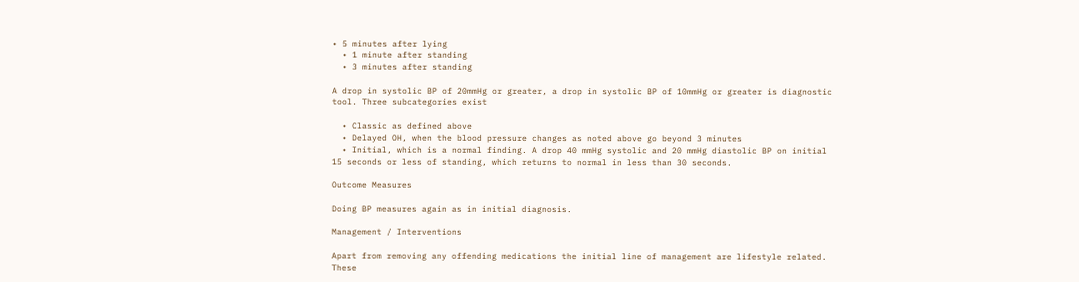• 5 minutes after lying
  • 1 minute after standing
  • 3 minutes after standing

A drop in systolic BP of 20mmHg or greater, a drop in systolic BP of 10mmHg or greater is diagnostic tool. Three subcategories exist

  • Classic as defined above
  • Delayed OH, when the blood pressure changes as noted above go beyond 3 minutes
  • Initial, which is a normal finding. A drop 40 mmHg systolic and 20 mmHg diastolic BP on initial 15 seconds or less of standing, which returns to normal in less than 30 seconds.

Outcome Measures

Doing BP measures again as in initial diagnosis.

Management / Interventions

Apart from removing any offending medications the initial line of management are lifestyle related. These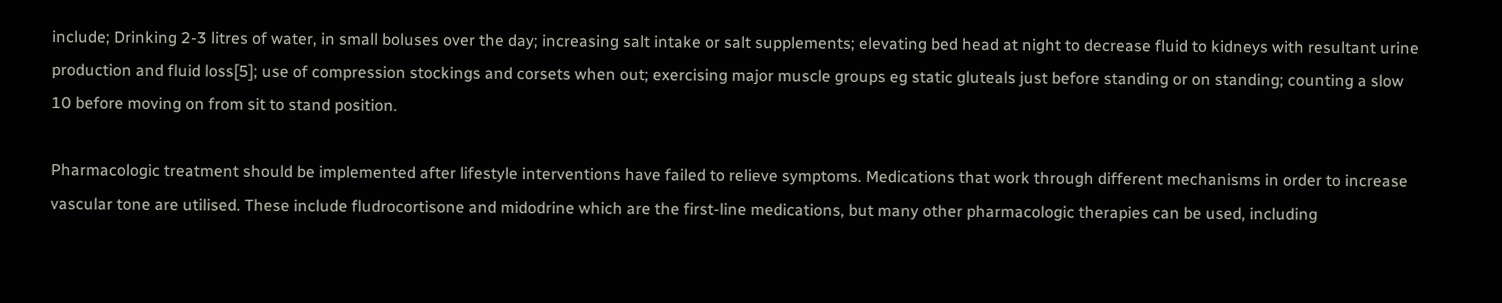include; Drinking 2-3 litres of water, in small boluses over the day; increasing salt intake or salt supplements; elevating bed head at night to decrease fluid to kidneys with resultant urine production and fluid loss[5]; use of compression stockings and corsets when out; exercising major muscle groups eg static gluteals just before standing or on standing; counting a slow 10 before moving on from sit to stand position.

Pharmacologic treatment should be implemented after lifestyle interventions have failed to relieve symptoms. Medications that work through different mechanisms in order to increase vascular tone are utilised. These include fludrocortisone and midodrine which are the first-line medications, but many other pharmacologic therapies can be used, including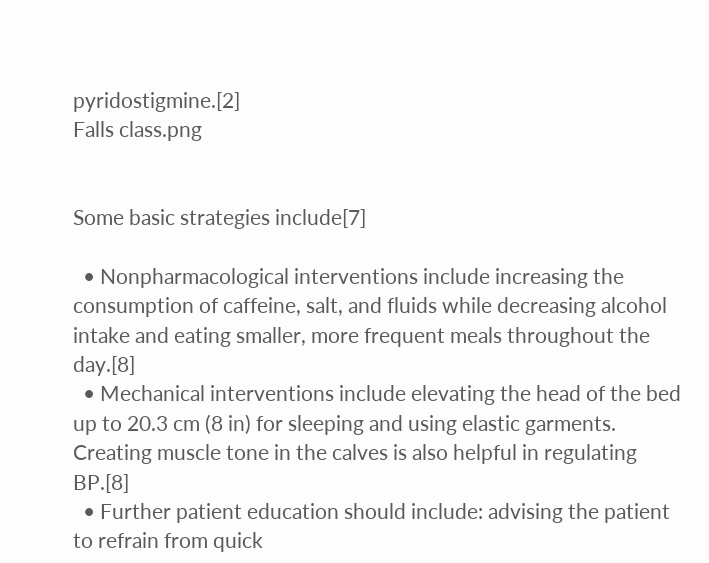pyridostigmine.[2]
Falls class.png


Some basic strategies include[7]

  • Nonpharmacological interventions include increasing the consumption of caffeine, salt, and fluids while decreasing alcohol intake and eating smaller, more frequent meals throughout the day.[8]
  • Mechanical interventions include elevating the head of the bed up to 20.3 cm (8 in) for sleeping and using elastic garments.  Creating muscle tone in the calves is also helpful in regulating BP.[8]
  • Further patient education should include: advising the patient to refrain from quick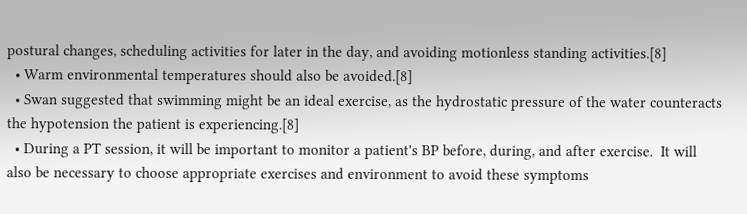postural changes, scheduling activities for later in the day, and avoiding motionless standing activities.[8]
  • Warm environmental temperatures should also be avoided.[8]
  • Swan suggested that swimming might be an ideal exercise, as the hydrostatic pressure of the water counteracts the hypotension the patient is experiencing.[8]
  • During a PT session, it will be important to monitor a patient's BP before, during, and after exercise.  It will also be necessary to choose appropriate exercises and environment to avoid these symptoms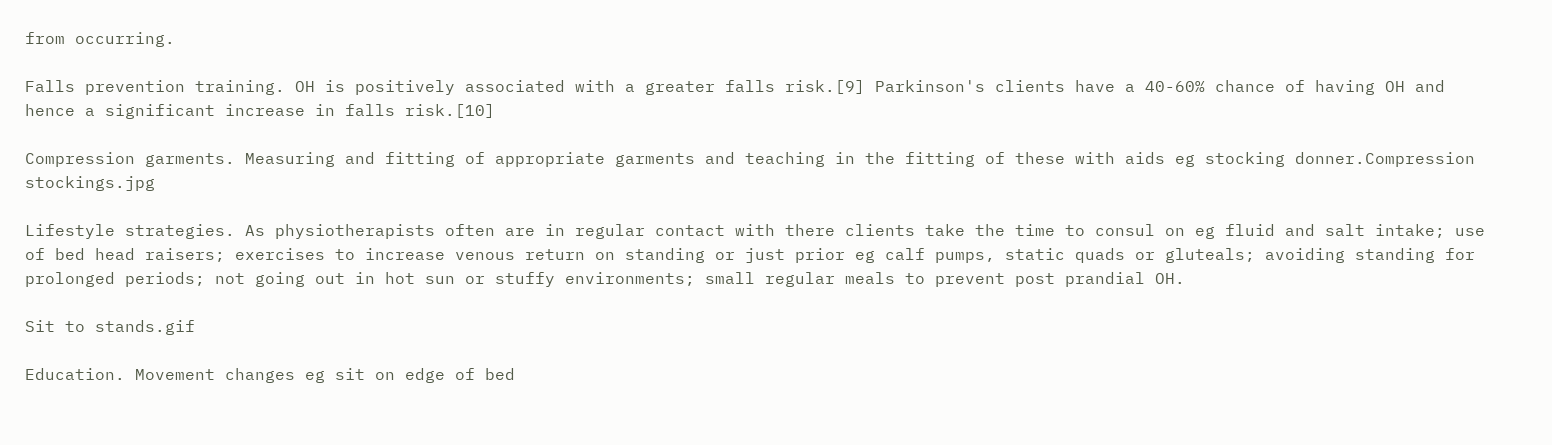from occurring.

Falls prevention training. OH is positively associated with a greater falls risk.[9] Parkinson's clients have a 40-60% chance of having OH and hence a significant increase in falls risk.[10]

Compression garments. Measuring and fitting of appropriate garments and teaching in the fitting of these with aids eg stocking donner.Compression stockings.jpg

Lifestyle strategies. As physiotherapists often are in regular contact with there clients take the time to consul on eg fluid and salt intake; use of bed head raisers; exercises to increase venous return on standing or just prior eg calf pumps, static quads or gluteals; avoiding standing for prolonged periods; not going out in hot sun or stuffy environments; small regular meals to prevent post prandial OH.

Sit to stands.gif

Education. Movement changes eg sit on edge of bed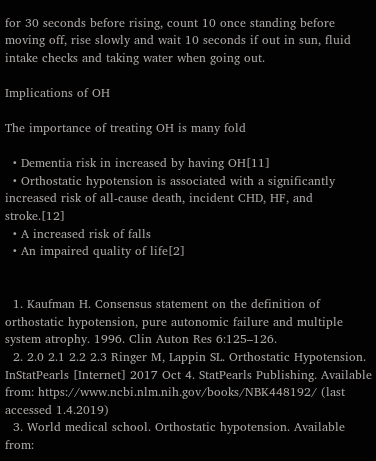for 30 seconds before rising, count 10 once standing before moving off, rise slowly and wait 10 seconds if out in sun, fluid intake checks and taking water when going out.

Implications of OH

The importance of treating OH is many fold

  • Dementia risk in increased by having OH[11]
  • Orthostatic hypotension is associated with a significantly increased risk of all-cause death, incident CHD, HF, and stroke.[12]
  • A increased risk of falls
  • An impaired quality of life[2]


  1. Kaufman H. Consensus statement on the definition of orthostatic hypotension, pure autonomic failure and multiple system atrophy. 1996. Clin Auton Res 6:125–126.
  2. 2.0 2.1 2.2 2.3 Ringer M, Lappin SL. Orthostatic Hypotension. InStatPearls [Internet] 2017 Oct 4. StatPearls Publishing. Available from: https://www.ncbi.nlm.nih.gov/books/NBK448192/ (last accessed 1.4.2019)
  3. World medical school. Orthostatic hypotension. Available from: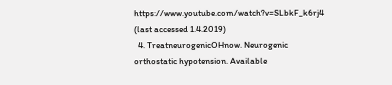https://www.youtube.com/watch?v=SLbkF_k6rj4 (last accessed 1.4.2019)
  4. TreatneurogenicOHnow. Neurogenic orthostatic hypotension. Available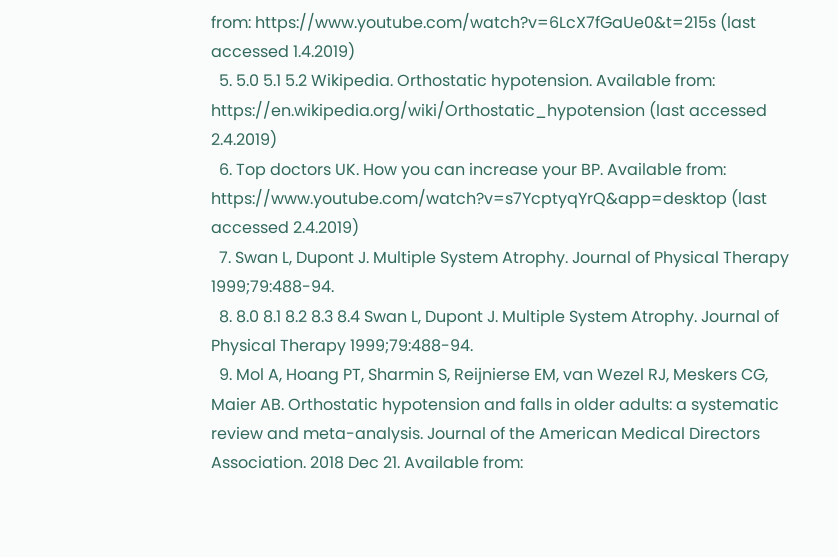from: https://www.youtube.com/watch?v=6LcX7fGaUe0&t=215s (last accessed 1.4.2019)
  5. 5.0 5.1 5.2 Wikipedia. Orthostatic hypotension. Available from: https://en.wikipedia.org/wiki/Orthostatic_hypotension (last accessed 2.4.2019)
  6. Top doctors UK. How you can increase your BP. Available from: https://www.youtube.com/watch?v=s7YcptyqYrQ&app=desktop (last accessed 2.4.2019)
  7. Swan L, Dupont J. Multiple System Atrophy. Journal of Physical Therapy 1999;79:488-94.
  8. 8.0 8.1 8.2 8.3 8.4 Swan L, Dupont J. Multiple System Atrophy. Journal of Physical Therapy 1999;79:488-94.
  9. Mol A, Hoang PT, Sharmin S, Reijnierse EM, van Wezel RJ, Meskers CG, Maier AB. Orthostatic hypotension and falls in older adults: a systematic review and meta-analysis. Journal of the American Medical Directors Association. 2018 Dec 21. Available from: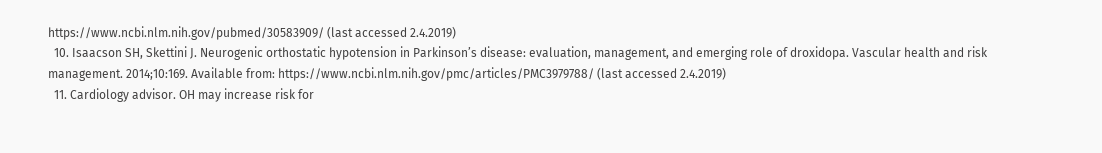https://www.ncbi.nlm.nih.gov/pubmed/30583909/ (last accessed 2.4.2019)
  10. Isaacson SH, Skettini J. Neurogenic orthostatic hypotension in Parkinson’s disease: evaluation, management, and emerging role of droxidopa. Vascular health and risk management. 2014;10:169. Available from: https://www.ncbi.nlm.nih.gov/pmc/articles/PMC3979788/ (last accessed 2.4.2019)
  11. Cardiology advisor. OH may increase risk for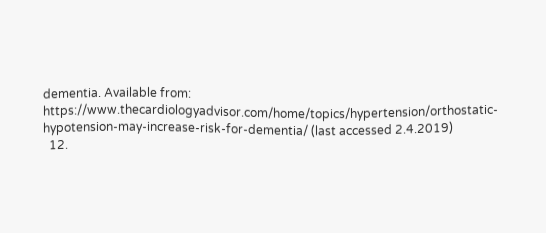dementia. Available from: https://www.thecardiologyadvisor.com/home/topics/hypertension/orthostatic-hypotension-may-increase-risk-for-dementia/ (last accessed 2.4.2019)
  12.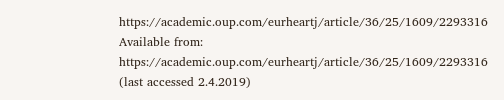https://academic.oup.com/eurheartj/article/36/25/1609/2293316 Available from: https://academic.oup.com/eurheartj/article/36/25/1609/2293316 (last accessed 2.4.2019)